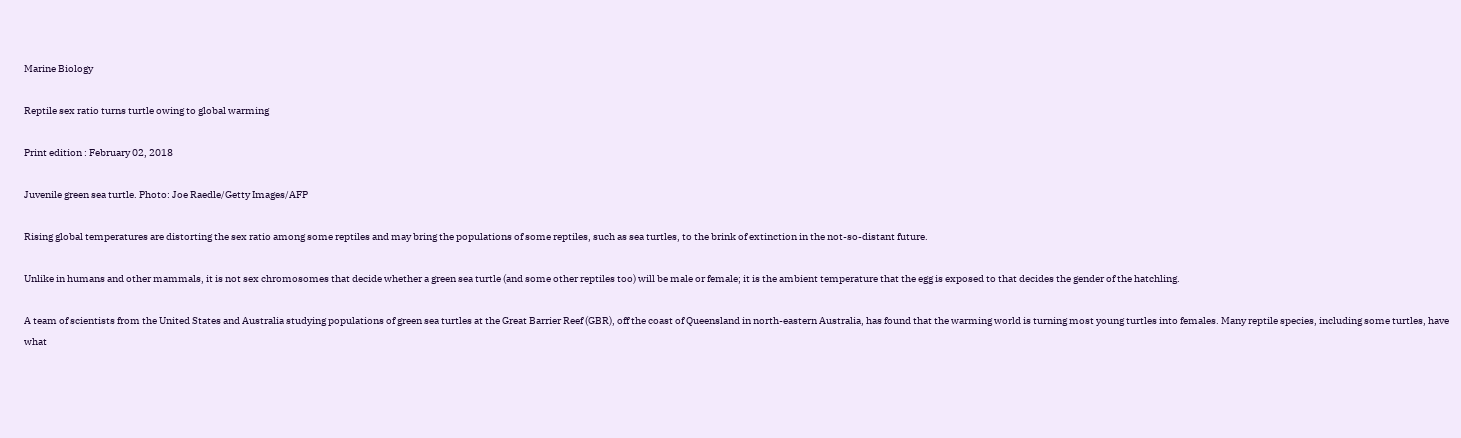Marine Biology

Reptile sex ratio turns turtle owing to global warming

Print edition : February 02, 2018

Juvenile green sea turtle. Photo: Joe Raedle/Getty Images/AFP

Rising global temperatures are distorting the sex ratio among some reptiles and may bring the populations of some reptiles, such as sea turtles, to the brink of extinction in the not-so-distant future.

Unlike in humans and other mammals, it is not sex chromosomes that decide whether a green sea turtle (and some other reptiles too) will be male or female; it is the ambient temperature that the egg is exposed to that decides the gender of the hatchling.

A team of scientists from the United States and Australia studying populations of green sea turtles at the Great Barrier Reef (GBR), off the coast of Queensland in north-eastern Australia, has found that the warming world is turning most young turtles into females. Many reptile species, including some turtles, have what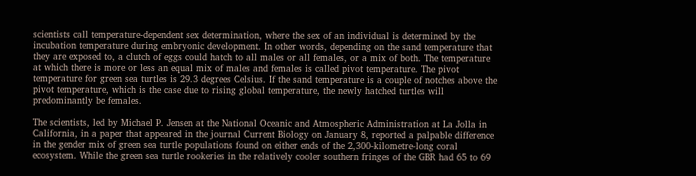scientists call temperature-dependent sex determination, where the sex of an individual is determined by the incubation temperature during embryonic development. In other words, depending on the sand temperature that they are exposed to, a clutch of eggs could hatch to all males or all females, or a mix of both. The temperature at which there is more or less an equal mix of males and females is called pivot temperature. The pivot temperature for green sea turtles is 29.3 degrees Celsius. If the sand temperature is a couple of notches above the pivot temperature, which is the case due to rising global temperature, the newly hatched turtles will predominantly be females.

The scientists, led by Michael P. Jensen at the National Oceanic and Atmospheric Administration at La Jolla in California, in a paper that appeared in the journal Current Biology on January 8, reported a palpable difference in the gender mix of green sea turtle populations found on either ends of the 2,300-kilometre-long coral ecosystem. While the green sea turtle rookeries in the relatively cooler southern fringes of the GBR had 65 to 69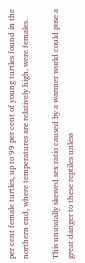per cent female turtles, up to 99 per cent of young turtles found in the northern end, where temperatures are relatively high, were females.

This unusually skewed sex ratio caused by a warmer world could pose a great danger to these reptiles unless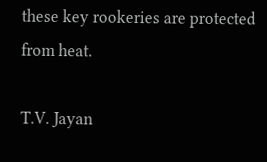these key rookeries are protected from heat.

T.V. Jayan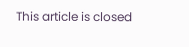This article is closed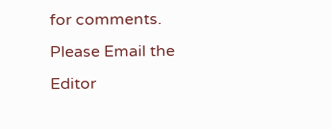for comments.
Please Email the Editor